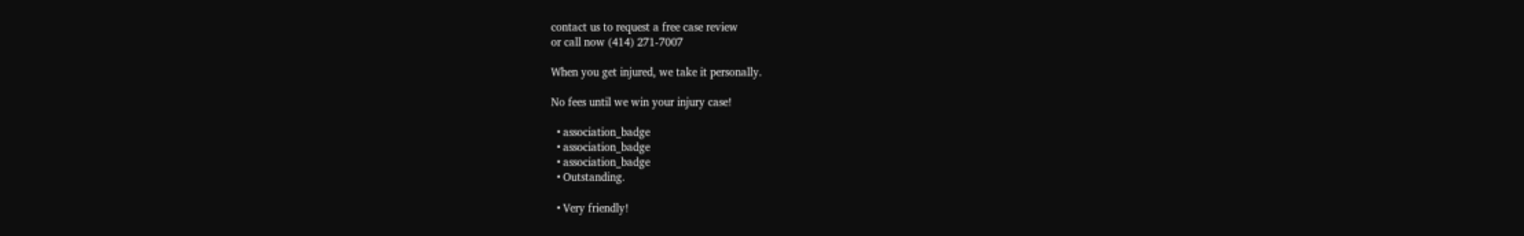contact us to request a free case review
or call now (414) 271-7007

When you get injured, we take it personally.

No fees until we win your injury case!

  • association_badge
  • association_badge
  • association_badge
  • Outstanding.

  • Very friendly!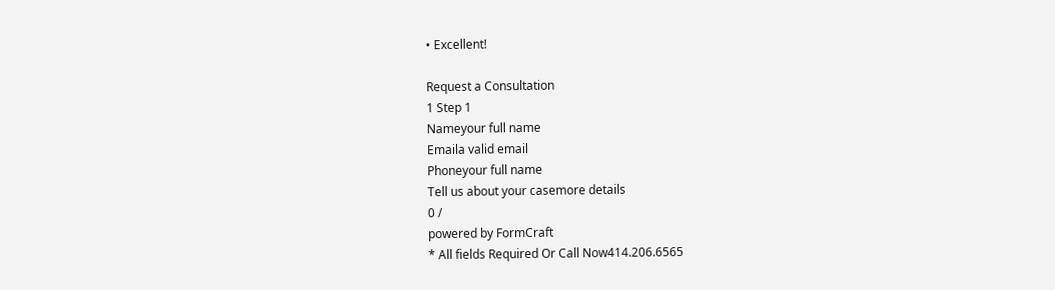• Excellent!

Request a Consultation
1 Step 1
Nameyour full name
Emaila valid email
Phoneyour full name
Tell us about your casemore details
0 /
powered by FormCraft
* All fields Required Or Call Now414.206.6565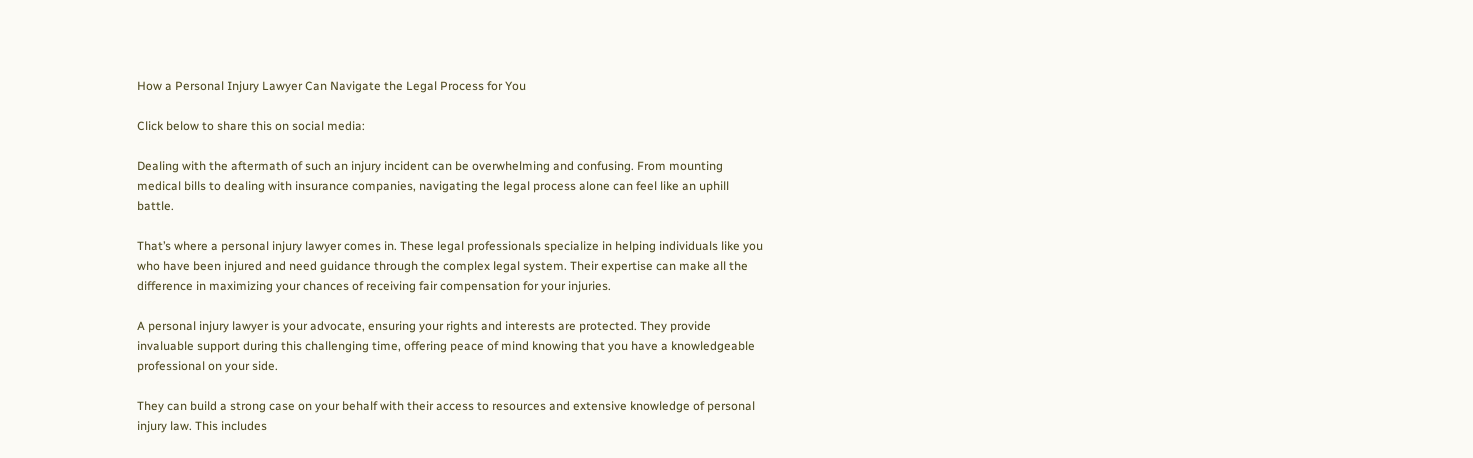How a Personal Injury Lawyer Can Navigate the Legal Process for You

Click below to share this on social media:

Dealing with the aftermath of such an injury incident can be overwhelming and confusing. From mounting medical bills to dealing with insurance companies, navigating the legal process alone can feel like an uphill battle.

That’s where a personal injury lawyer comes in. These legal professionals specialize in helping individuals like you who have been injured and need guidance through the complex legal system. Their expertise can make all the difference in maximizing your chances of receiving fair compensation for your injuries.

A personal injury lawyer is your advocate, ensuring your rights and interests are protected. They provide invaluable support during this challenging time, offering peace of mind knowing that you have a knowledgeable professional on your side.

They can build a strong case on your behalf with their access to resources and extensive knowledge of personal injury law. This includes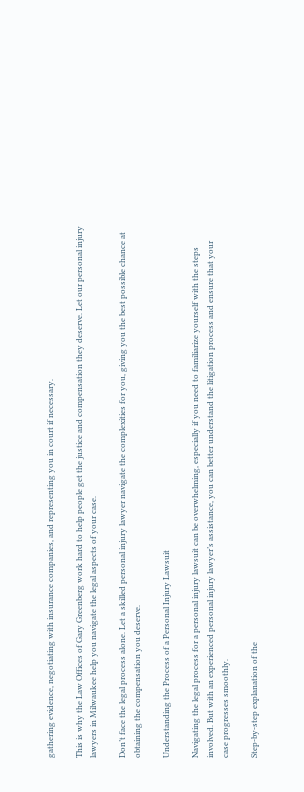gathering evidence, negotiating with insurance companies, and representing you in court if necessary.

This is why the Law Offices of Gary Greenberg work hard to help people get the justice and compensation they deserve. Let our personal injury lawyers in Milwaukee help you navigate the legal aspects of your case.

Don’t face the legal process alone. Let a skilled personal injury lawyer navigate the complexities for you, giving you the best possible chance at obtaining the compensation you deserve.

Understanding the Process of a Personal Injury Lawsuit

Navigating the legal process for a personal injury lawsuit can be overwhelming, especially if you need to familiarize yourself with the steps involved. But with an experienced personal injury lawyer’s assistance, you can better understand the litigation process and ensure that your case progresses smoothly.

Step-by-step explanation of the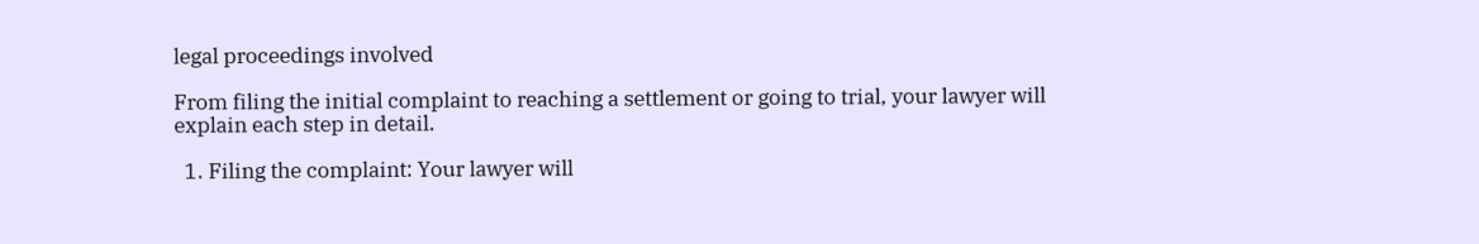legal proceedings involved

From filing the initial complaint to reaching a settlement or going to trial, your lawyer will explain each step in detail.

  1. Filing the complaint: Your lawyer will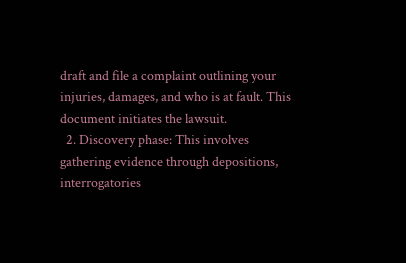draft and file a complaint outlining your injuries, damages, and who is at fault. This document initiates the lawsuit.
  2. Discovery phase: This involves gathering evidence through depositions, interrogatories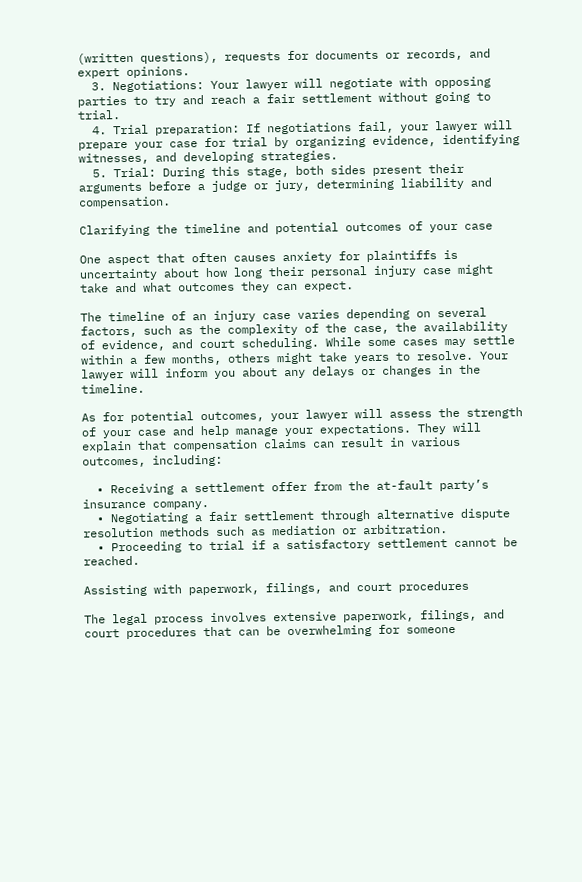(written questions), requests for documents or records, and expert opinions.
  3. Negotiations: Your lawyer will negotiate with opposing parties to try and reach a fair settlement without going to trial.
  4. Trial preparation: If negotiations fail, your lawyer will prepare your case for trial by organizing evidence, identifying witnesses, and developing strategies.
  5. Trial: During this stage, both sides present their arguments before a judge or jury, determining liability and compensation.

Clarifying the timeline and potential outcomes of your case

One aspect that often causes anxiety for plaintiffs is uncertainty about how long their personal injury case might take and what outcomes they can expect.

The timeline of an injury case varies depending on several factors, such as the complexity of the case, the availability of evidence, and court scheduling. While some cases may settle within a few months, others might take years to resolve. Your lawyer will inform you about any delays or changes in the timeline.

As for potential outcomes, your lawyer will assess the strength of your case and help manage your expectations. They will explain that compensation claims can result in various outcomes, including:

  • Receiving a settlement offer from the at-fault party’s insurance company.
  • Negotiating a fair settlement through alternative dispute resolution methods such as mediation or arbitration.
  • Proceeding to trial if a satisfactory settlement cannot be reached.

Assisting with paperwork, filings, and court procedures

The legal process involves extensive paperwork, filings, and court procedures that can be overwhelming for someone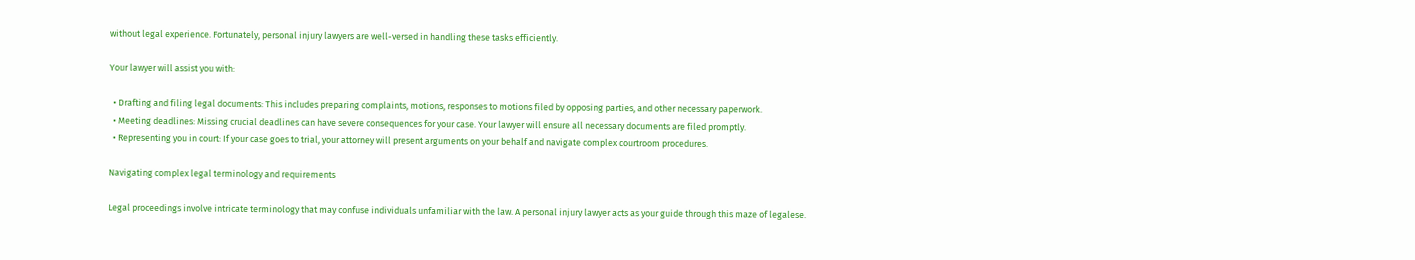without legal experience. Fortunately, personal injury lawyers are well-versed in handling these tasks efficiently.

Your lawyer will assist you with:

  • Drafting and filing legal documents: This includes preparing complaints, motions, responses to motions filed by opposing parties, and other necessary paperwork.
  • Meeting deadlines: Missing crucial deadlines can have severe consequences for your case. Your lawyer will ensure all necessary documents are filed promptly.
  • Representing you in court: If your case goes to trial, your attorney will present arguments on your behalf and navigate complex courtroom procedures.

Navigating complex legal terminology and requirements

Legal proceedings involve intricate terminology that may confuse individuals unfamiliar with the law. A personal injury lawyer acts as your guide through this maze of legalese.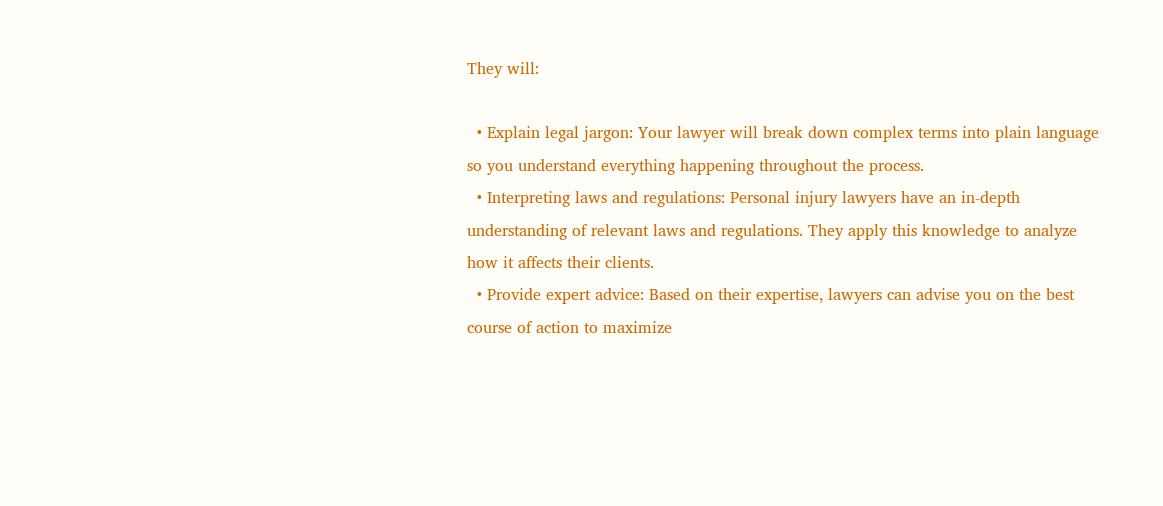They will:

  • Explain legal jargon: Your lawyer will break down complex terms into plain language so you understand everything happening throughout the process.
  • Interpreting laws and regulations: Personal injury lawyers have an in-depth understanding of relevant laws and regulations. They apply this knowledge to analyze how it affects their clients.
  • Provide expert advice: Based on their expertise, lawyers can advise you on the best course of action to maximize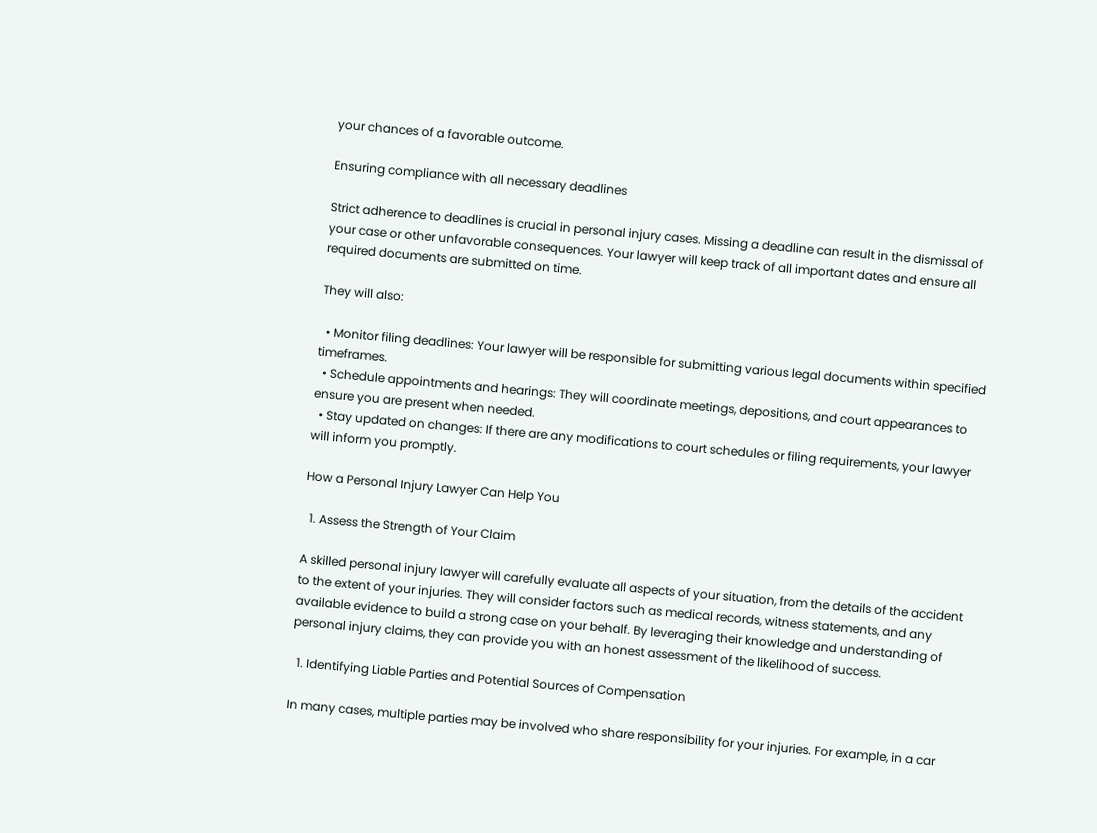your chances of a favorable outcome.

Ensuring compliance with all necessary deadlines

Strict adherence to deadlines is crucial in personal injury cases. Missing a deadline can result in the dismissal of your case or other unfavorable consequences. Your lawyer will keep track of all important dates and ensure all required documents are submitted on time.

They will also:

  • Monitor filing deadlines: Your lawyer will be responsible for submitting various legal documents within specified timeframes.
  • Schedule appointments and hearings: They will coordinate meetings, depositions, and court appearances to ensure you are present when needed.
  • Stay updated on changes: If there are any modifications to court schedules or filing requirements, your lawyer will inform you promptly.

How a Personal Injury Lawyer Can Help You

  1. Assess the Strength of Your Claim

A skilled personal injury lawyer will carefully evaluate all aspects of your situation, from the details of the accident to the extent of your injuries. They will consider factors such as medical records, witness statements, and any available evidence to build a strong case on your behalf. By leveraging their knowledge and understanding of personal injury claims, they can provide you with an honest assessment of the likelihood of success.

  1. Identifying Liable Parties and Potential Sources of Compensation

In many cases, multiple parties may be involved who share responsibility for your injuries. For example, in a car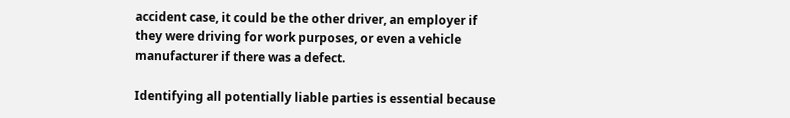accident case, it could be the other driver, an employer if they were driving for work purposes, or even a vehicle manufacturer if there was a defect.

Identifying all potentially liable parties is essential because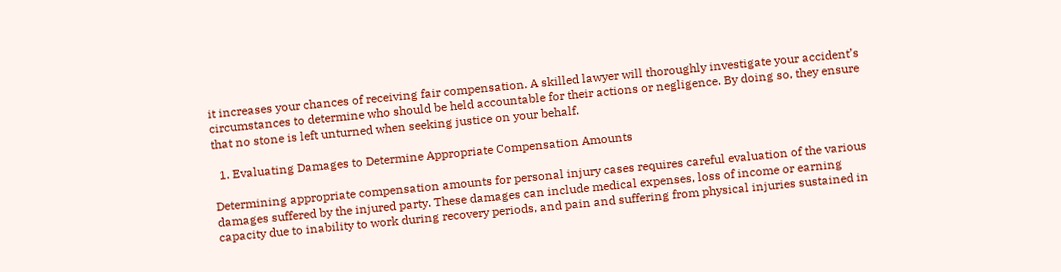it increases your chances of receiving fair compensation. A skilled lawyer will thoroughly investigate your accident’s circumstances to determine who should be held accountable for their actions or negligence. By doing so, they ensure that no stone is left unturned when seeking justice on your behalf.

  1. Evaluating Damages to Determine Appropriate Compensation Amounts

Determining appropriate compensation amounts for personal injury cases requires careful evaluation of the various damages suffered by the injured party. These damages can include medical expenses, loss of income or earning capacity due to inability to work during recovery periods, and pain and suffering from physical injuries sustained in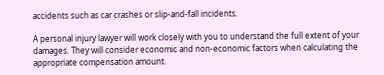accidents such as car crashes or slip-and-fall incidents.

A personal injury lawyer will work closely with you to understand the full extent of your damages. They will consider economic and non-economic factors when calculating the appropriate compensation amount.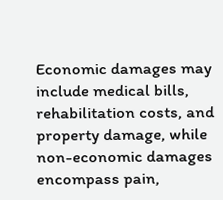Economic damages may include medical bills, rehabilitation costs, and property damage, while non-economic damages encompass pain,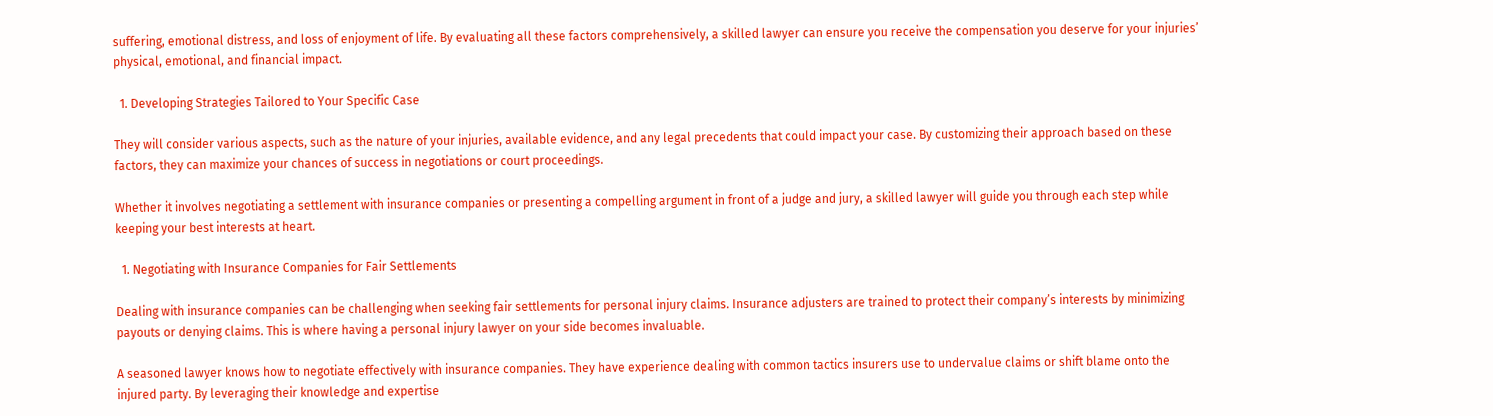suffering, emotional distress, and loss of enjoyment of life. By evaluating all these factors comprehensively, a skilled lawyer can ensure you receive the compensation you deserve for your injuries’ physical, emotional, and financial impact.

  1. Developing Strategies Tailored to Your Specific Case

They will consider various aspects, such as the nature of your injuries, available evidence, and any legal precedents that could impact your case. By customizing their approach based on these factors, they can maximize your chances of success in negotiations or court proceedings.

Whether it involves negotiating a settlement with insurance companies or presenting a compelling argument in front of a judge and jury, a skilled lawyer will guide you through each step while keeping your best interests at heart.

  1. Negotiating with Insurance Companies for Fair Settlements

Dealing with insurance companies can be challenging when seeking fair settlements for personal injury claims. Insurance adjusters are trained to protect their company’s interests by minimizing payouts or denying claims. This is where having a personal injury lawyer on your side becomes invaluable.

A seasoned lawyer knows how to negotiate effectively with insurance companies. They have experience dealing with common tactics insurers use to undervalue claims or shift blame onto the injured party. By leveraging their knowledge and expertise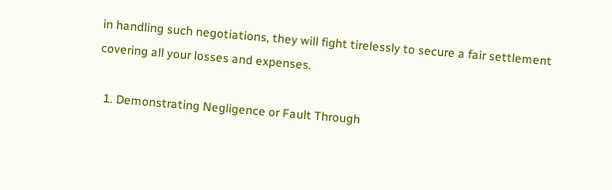in handling such negotiations, they will fight tirelessly to secure a fair settlement covering all your losses and expenses.

  1. Demonstrating Negligence or Fault Through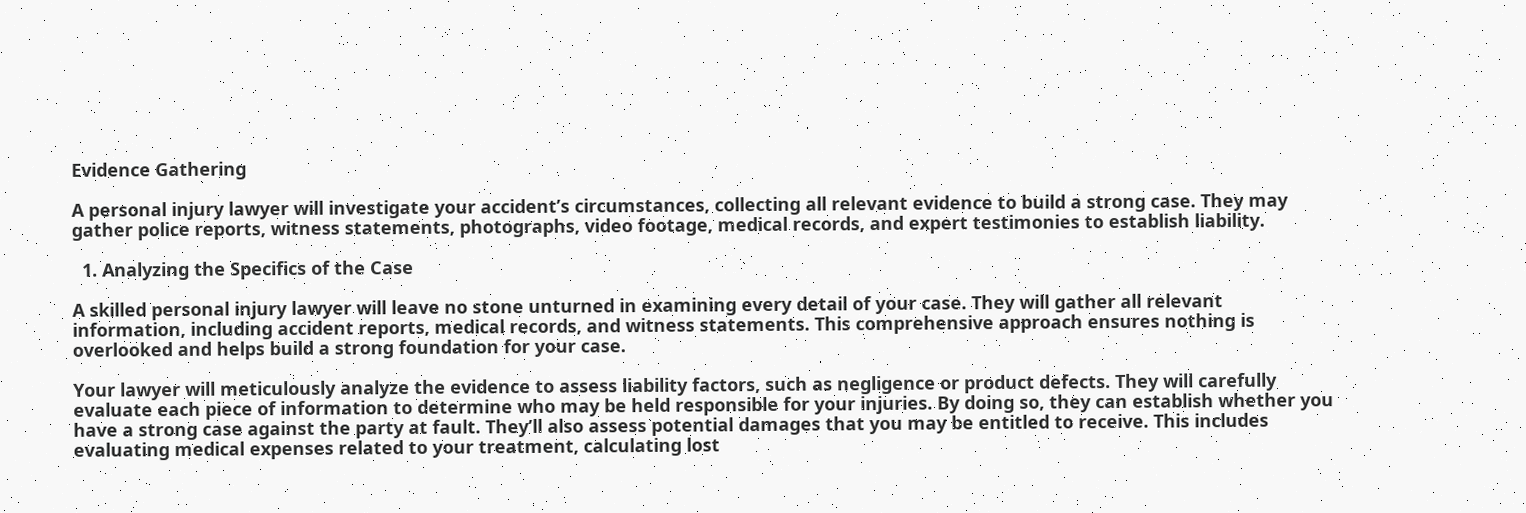Evidence Gathering

A personal injury lawyer will investigate your accident’s circumstances, collecting all relevant evidence to build a strong case. They may gather police reports, witness statements, photographs, video footage, medical records, and expert testimonies to establish liability.

  1. Analyzing the Specifics of the Case

A skilled personal injury lawyer will leave no stone unturned in examining every detail of your case. They will gather all relevant information, including accident reports, medical records, and witness statements. This comprehensive approach ensures nothing is overlooked and helps build a strong foundation for your case.

Your lawyer will meticulously analyze the evidence to assess liability factors, such as negligence or product defects. They will carefully evaluate each piece of information to determine who may be held responsible for your injuries. By doing so, they can establish whether you have a strong case against the party at fault. They’ll also assess potential damages that you may be entitled to receive. This includes evaluating medical expenses related to your treatment, calculating lost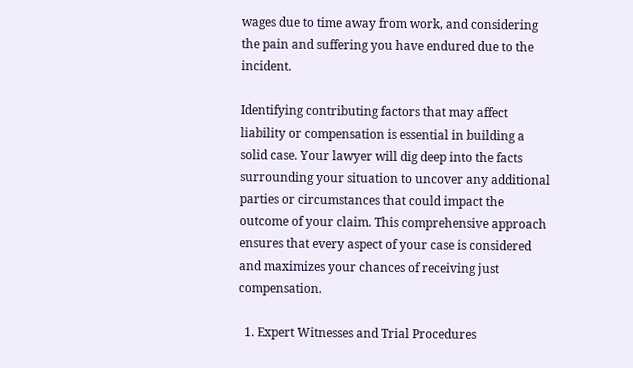wages due to time away from work, and considering the pain and suffering you have endured due to the incident.

Identifying contributing factors that may affect liability or compensation is essential in building a solid case. Your lawyer will dig deep into the facts surrounding your situation to uncover any additional parties or circumstances that could impact the outcome of your claim. This comprehensive approach ensures that every aspect of your case is considered and maximizes your chances of receiving just compensation.

  1. Expert Witnesses and Trial Procedures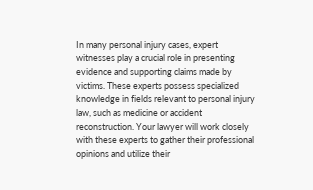In many personal injury cases, expert witnesses play a crucial role in presenting evidence and supporting claims made by victims. These experts possess specialized knowledge in fields relevant to personal injury law, such as medicine or accident reconstruction. Your lawyer will work closely with these experts to gather their professional opinions and utilize their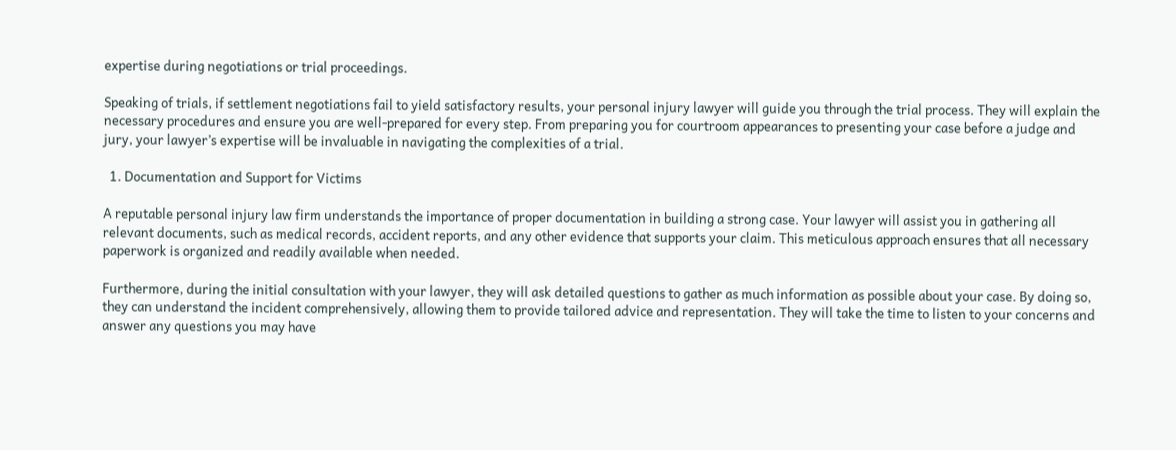expertise during negotiations or trial proceedings.

Speaking of trials, if settlement negotiations fail to yield satisfactory results, your personal injury lawyer will guide you through the trial process. They will explain the necessary procedures and ensure you are well-prepared for every step. From preparing you for courtroom appearances to presenting your case before a judge and jury, your lawyer’s expertise will be invaluable in navigating the complexities of a trial.

  1. Documentation and Support for Victims

A reputable personal injury law firm understands the importance of proper documentation in building a strong case. Your lawyer will assist you in gathering all relevant documents, such as medical records, accident reports, and any other evidence that supports your claim. This meticulous approach ensures that all necessary paperwork is organized and readily available when needed.

Furthermore, during the initial consultation with your lawyer, they will ask detailed questions to gather as much information as possible about your case. By doing so, they can understand the incident comprehensively, allowing them to provide tailored advice and representation. They will take the time to listen to your concerns and answer any questions you may have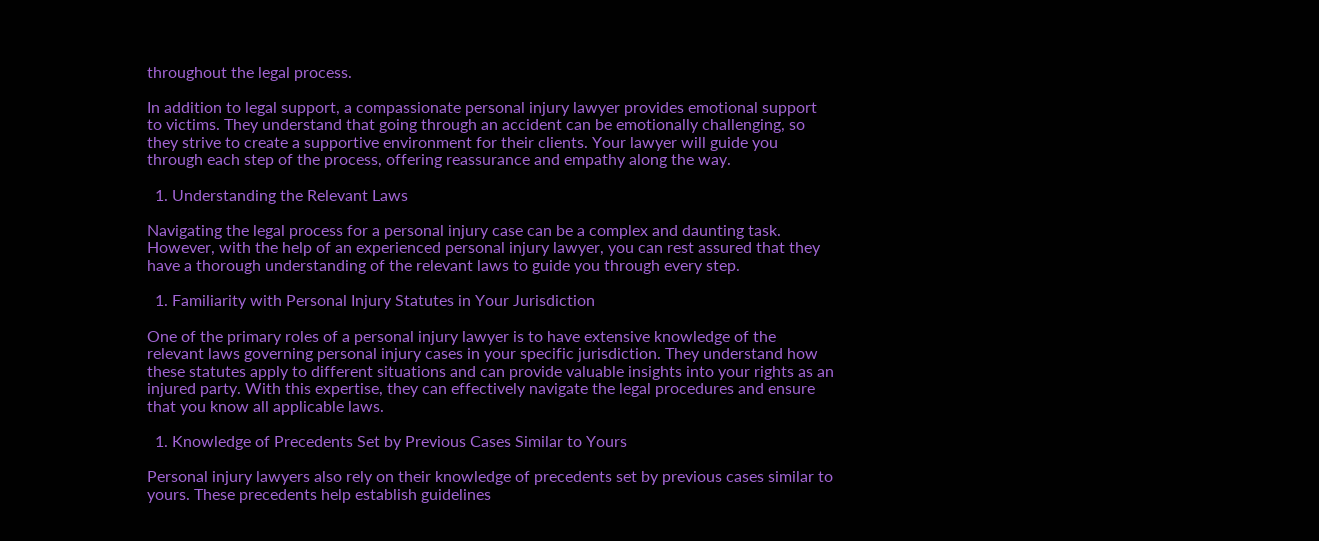throughout the legal process.

In addition to legal support, a compassionate personal injury lawyer provides emotional support to victims. They understand that going through an accident can be emotionally challenging, so they strive to create a supportive environment for their clients. Your lawyer will guide you through each step of the process, offering reassurance and empathy along the way.

  1. Understanding the Relevant Laws

Navigating the legal process for a personal injury case can be a complex and daunting task. However, with the help of an experienced personal injury lawyer, you can rest assured that they have a thorough understanding of the relevant laws to guide you through every step.

  1. Familiarity with Personal Injury Statutes in Your Jurisdiction

One of the primary roles of a personal injury lawyer is to have extensive knowledge of the relevant laws governing personal injury cases in your specific jurisdiction. They understand how these statutes apply to different situations and can provide valuable insights into your rights as an injured party. With this expertise, they can effectively navigate the legal procedures and ensure that you know all applicable laws.

  1. Knowledge of Precedents Set by Previous Cases Similar to Yours

Personal injury lawyers also rely on their knowledge of precedents set by previous cases similar to yours. These precedents help establish guidelines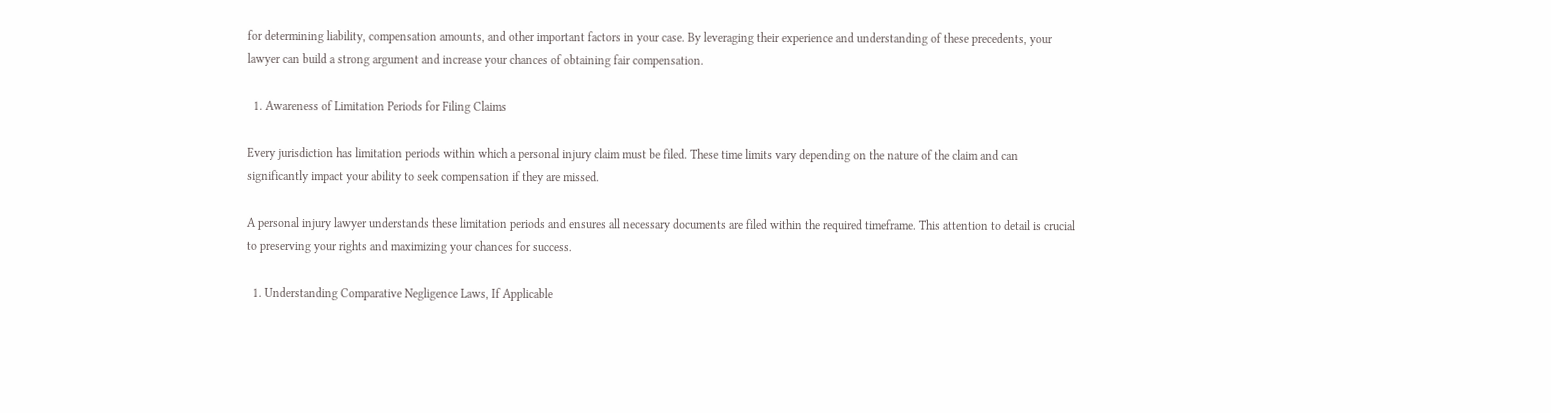for determining liability, compensation amounts, and other important factors in your case. By leveraging their experience and understanding of these precedents, your lawyer can build a strong argument and increase your chances of obtaining fair compensation.

  1. Awareness of Limitation Periods for Filing Claims

Every jurisdiction has limitation periods within which a personal injury claim must be filed. These time limits vary depending on the nature of the claim and can significantly impact your ability to seek compensation if they are missed.

A personal injury lawyer understands these limitation periods and ensures all necessary documents are filed within the required timeframe. This attention to detail is crucial to preserving your rights and maximizing your chances for success.

  1. Understanding Comparative Negligence Laws, If Applicable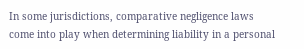In some jurisdictions, comparative negligence laws come into play when determining liability in a personal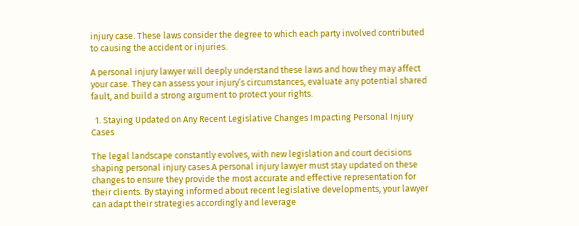injury case. These laws consider the degree to which each party involved contributed to causing the accident or injuries.

A personal injury lawyer will deeply understand these laws and how they may affect your case. They can assess your injury’s circumstances, evaluate any potential shared fault, and build a strong argument to protect your rights.

  1. Staying Updated on Any Recent Legislative Changes Impacting Personal Injury Cases

The legal landscape constantly evolves, with new legislation and court decisions shaping personal injury cases.A personal injury lawyer must stay updated on these changes to ensure they provide the most accurate and effective representation for their clients. By staying informed about recent legislative developments, your lawyer can adapt their strategies accordingly and leverage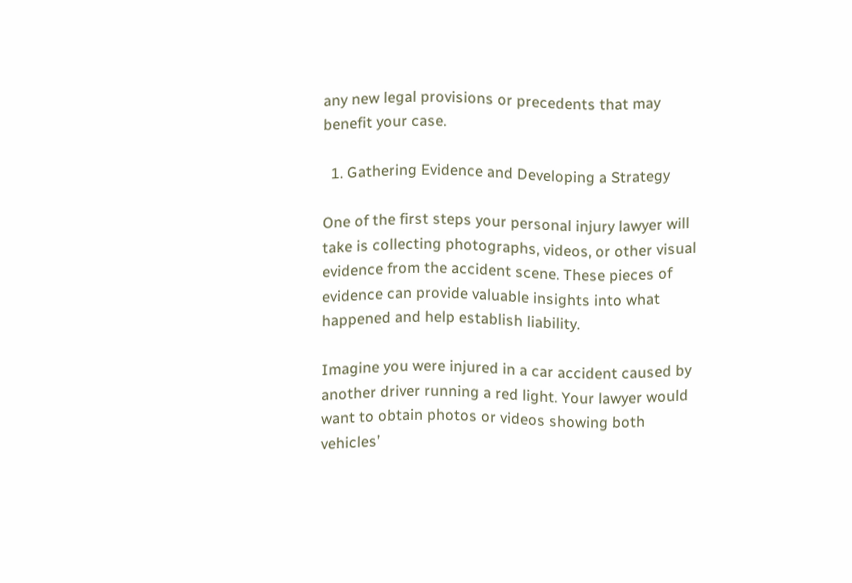any new legal provisions or precedents that may benefit your case.

  1. Gathering Evidence and Developing a Strategy

One of the first steps your personal injury lawyer will take is collecting photographs, videos, or other visual evidence from the accident scene. These pieces of evidence can provide valuable insights into what happened and help establish liability.

Imagine you were injured in a car accident caused by another driver running a red light. Your lawyer would want to obtain photos or videos showing both vehicles’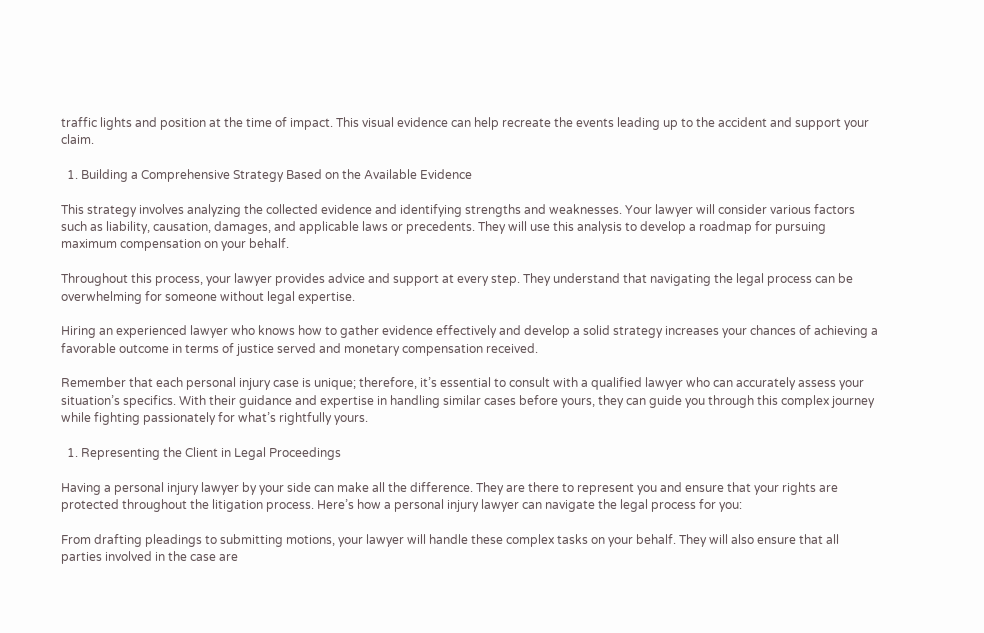traffic lights and position at the time of impact. This visual evidence can help recreate the events leading up to the accident and support your claim.

  1. Building a Comprehensive Strategy Based on the Available Evidence

This strategy involves analyzing the collected evidence and identifying strengths and weaknesses. Your lawyer will consider various factors such as liability, causation, damages, and applicable laws or precedents. They will use this analysis to develop a roadmap for pursuing maximum compensation on your behalf.

Throughout this process, your lawyer provides advice and support at every step. They understand that navigating the legal process can be overwhelming for someone without legal expertise.

Hiring an experienced lawyer who knows how to gather evidence effectively and develop a solid strategy increases your chances of achieving a favorable outcome in terms of justice served and monetary compensation received.

Remember that each personal injury case is unique; therefore, it’s essential to consult with a qualified lawyer who can accurately assess your situation’s specifics. With their guidance and expertise in handling similar cases before yours, they can guide you through this complex journey while fighting passionately for what’s rightfully yours.

  1. Representing the Client in Legal Proceedings

Having a personal injury lawyer by your side can make all the difference. They are there to represent you and ensure that your rights are protected throughout the litigation process. Here’s how a personal injury lawyer can navigate the legal process for you:

From drafting pleadings to submitting motions, your lawyer will handle these complex tasks on your behalf. They will also ensure that all parties involved in the case are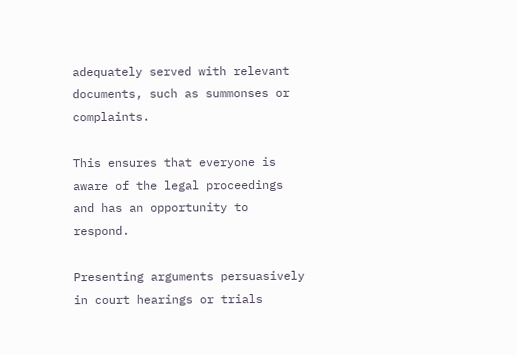adequately served with relevant documents, such as summonses or complaints.

This ensures that everyone is aware of the legal proceedings and has an opportunity to respond.

Presenting arguments persuasively in court hearings or trials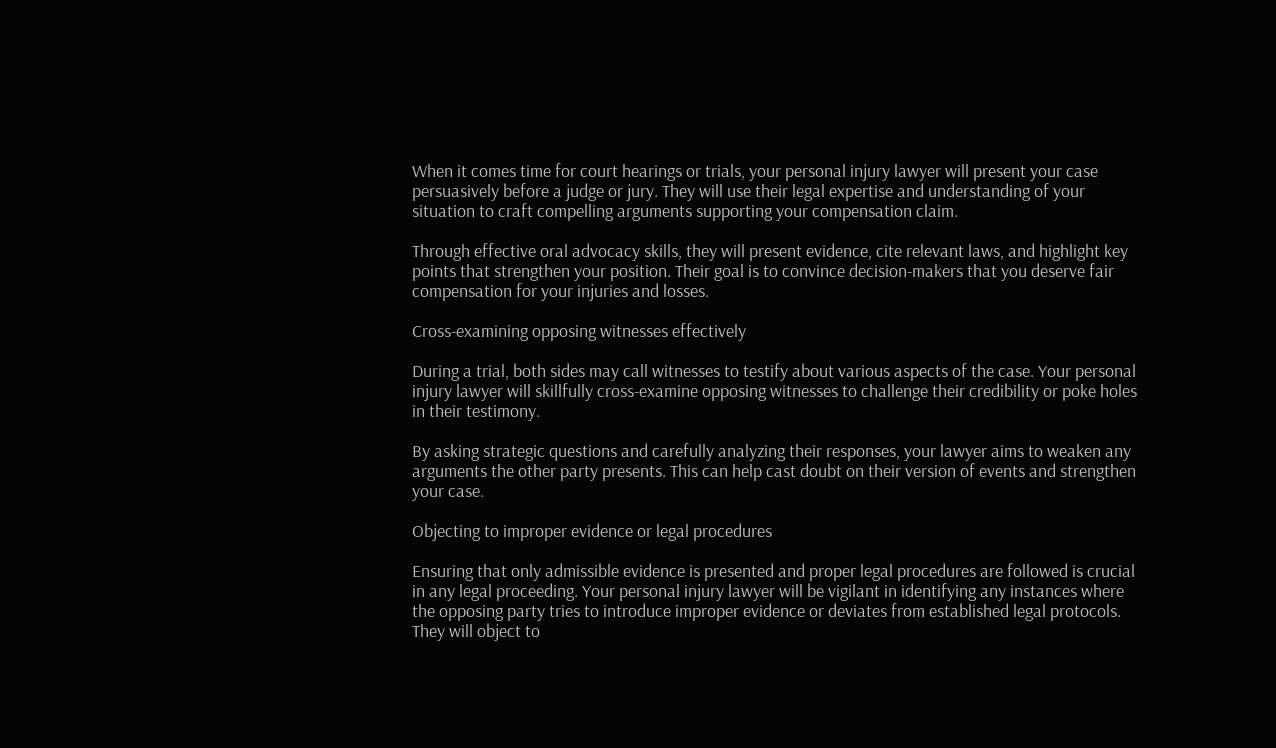When it comes time for court hearings or trials, your personal injury lawyer will present your case persuasively before a judge or jury. They will use their legal expertise and understanding of your situation to craft compelling arguments supporting your compensation claim.

Through effective oral advocacy skills, they will present evidence, cite relevant laws, and highlight key points that strengthen your position. Their goal is to convince decision-makers that you deserve fair compensation for your injuries and losses.

Cross-examining opposing witnesses effectively

During a trial, both sides may call witnesses to testify about various aspects of the case. Your personal injury lawyer will skillfully cross-examine opposing witnesses to challenge their credibility or poke holes in their testimony.

By asking strategic questions and carefully analyzing their responses, your lawyer aims to weaken any arguments the other party presents. This can help cast doubt on their version of events and strengthen your case.

Objecting to improper evidence or legal procedures

Ensuring that only admissible evidence is presented and proper legal procedures are followed is crucial in any legal proceeding. Your personal injury lawyer will be vigilant in identifying any instances where the opposing party tries to introduce improper evidence or deviates from established legal protocols. They will object to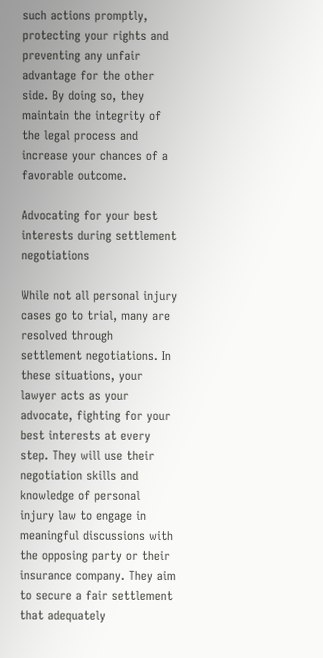such actions promptly, protecting your rights and preventing any unfair advantage for the other side. By doing so, they maintain the integrity of the legal process and increase your chances of a favorable outcome.

Advocating for your best interests during settlement negotiations

While not all personal injury cases go to trial, many are resolved through settlement negotiations. In these situations, your lawyer acts as your advocate, fighting for your best interests at every step. They will use their negotiation skills and knowledge of personal injury law to engage in meaningful discussions with the opposing party or their insurance company. They aim to secure a fair settlement that adequately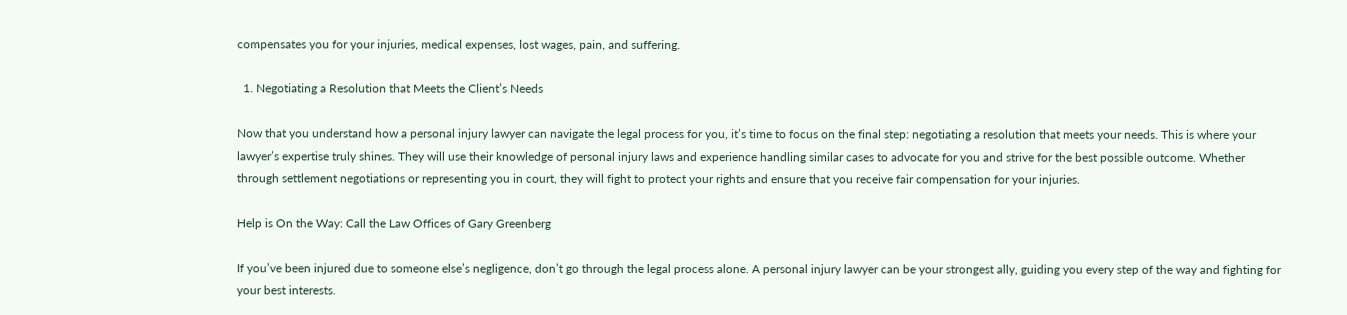compensates you for your injuries, medical expenses, lost wages, pain, and suffering.

  1. Negotiating a Resolution that Meets the Client’s Needs

Now that you understand how a personal injury lawyer can navigate the legal process for you, it’s time to focus on the final step: negotiating a resolution that meets your needs. This is where your lawyer’s expertise truly shines. They will use their knowledge of personal injury laws and experience handling similar cases to advocate for you and strive for the best possible outcome. Whether through settlement negotiations or representing you in court, they will fight to protect your rights and ensure that you receive fair compensation for your injuries.

Help is On the Way: Call the Law Offices of Gary Greenberg

If you’ve been injured due to someone else’s negligence, don’t go through the legal process alone. A personal injury lawyer can be your strongest ally, guiding you every step of the way and fighting for your best interests.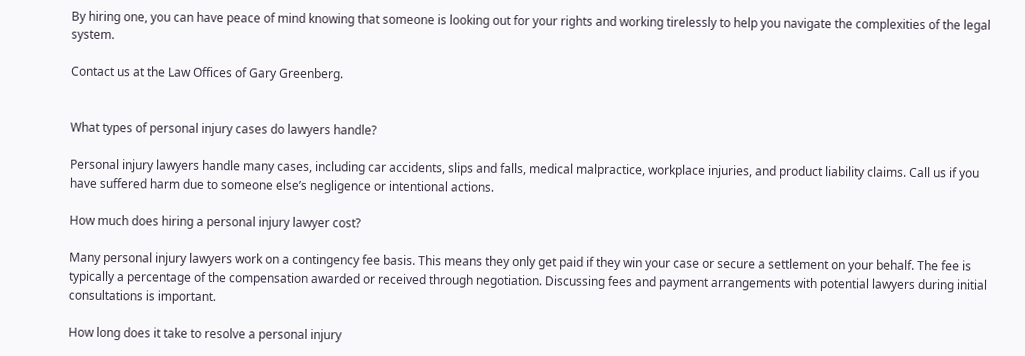By hiring one, you can have peace of mind knowing that someone is looking out for your rights and working tirelessly to help you navigate the complexities of the legal system.

Contact us at the Law Offices of Gary Greenberg.


What types of personal injury cases do lawyers handle?

Personal injury lawyers handle many cases, including car accidents, slips and falls, medical malpractice, workplace injuries, and product liability claims. Call us if you have suffered harm due to someone else’s negligence or intentional actions.

How much does hiring a personal injury lawyer cost?

Many personal injury lawyers work on a contingency fee basis. This means they only get paid if they win your case or secure a settlement on your behalf. The fee is typically a percentage of the compensation awarded or received through negotiation. Discussing fees and payment arrangements with potential lawyers during initial consultations is important.

How long does it take to resolve a personal injury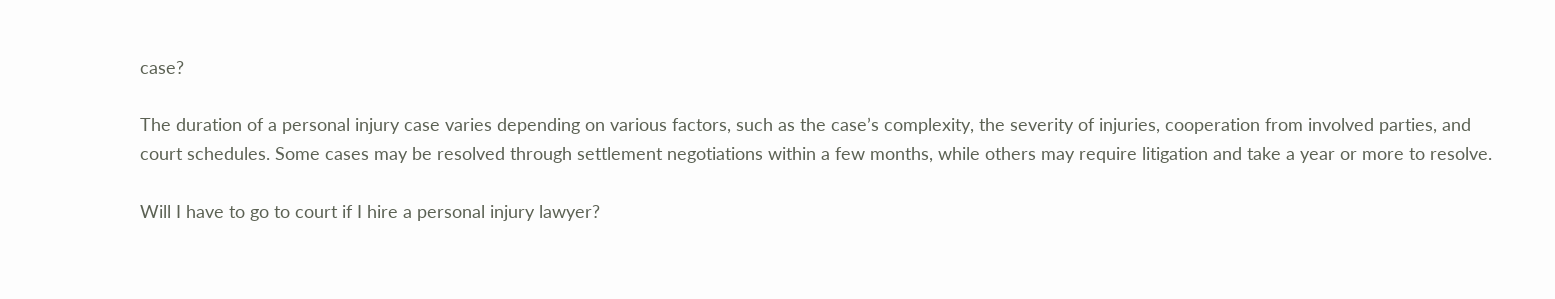case?

The duration of a personal injury case varies depending on various factors, such as the case’s complexity, the severity of injuries, cooperation from involved parties, and court schedules. Some cases may be resolved through settlement negotiations within a few months, while others may require litigation and take a year or more to resolve.

Will I have to go to court if I hire a personal injury lawyer?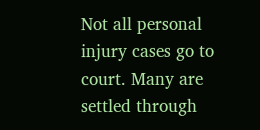Not all personal injury cases go to court. Many are settled through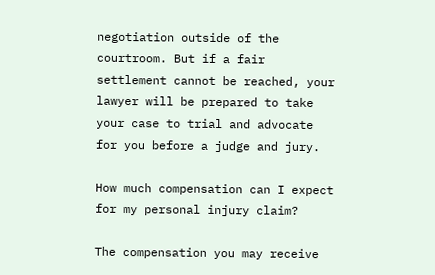negotiation outside of the courtroom. But if a fair settlement cannot be reached, your lawyer will be prepared to take your case to trial and advocate for you before a judge and jury.

How much compensation can I expect for my personal injury claim?

The compensation you may receive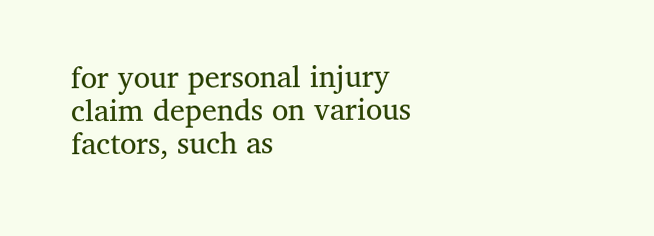for your personal injury claim depends on various factors, such as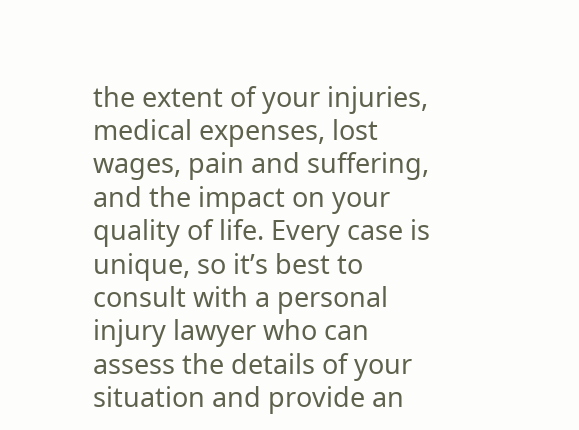the extent of your injuries, medical expenses, lost wages, pain and suffering, and the impact on your quality of life. Every case is unique, so it’s best to consult with a personal injury lawyer who can assess the details of your situation and provide an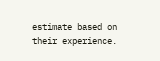estimate based on their experience.